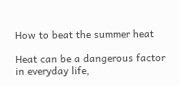How to beat the summer heat

Heat can be a dangerous factor in everyday life,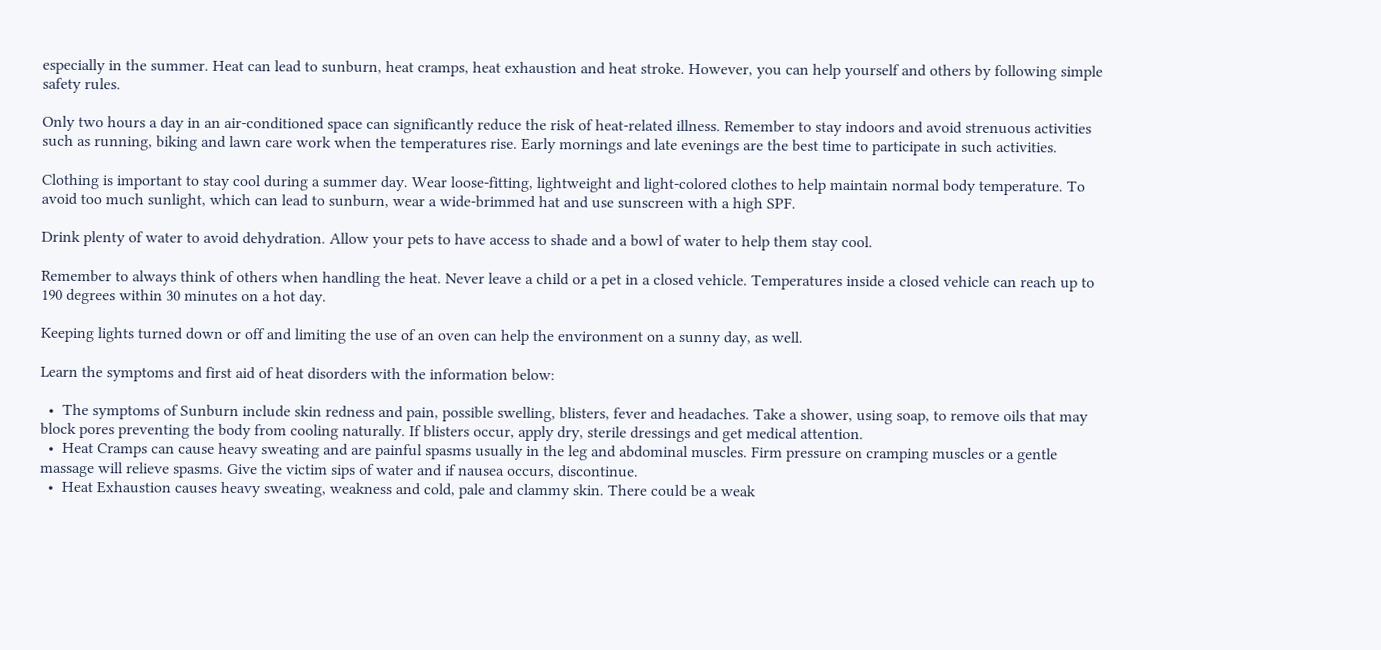especially in the summer. Heat can lead to sunburn, heat cramps, heat exhaustion and heat stroke. However, you can help yourself and others by following simple safety rules.

Only two hours a day in an air-conditioned space can significantly reduce the risk of heat-related illness. Remember to stay indoors and avoid strenuous activities such as running, biking and lawn care work when the temperatures rise. Early mornings and late evenings are the best time to participate in such activities.

Clothing is important to stay cool during a summer day. Wear loose-fitting, lightweight and light-colored clothes to help maintain normal body temperature. To avoid too much sunlight, which can lead to sunburn, wear a wide-brimmed hat and use sunscreen with a high SPF.

Drink plenty of water to avoid dehydration. Allow your pets to have access to shade and a bowl of water to help them stay cool.

Remember to always think of others when handling the heat. Never leave a child or a pet in a closed vehicle. Temperatures inside a closed vehicle can reach up to 190 degrees within 30 minutes on a hot day.

Keeping lights turned down or off and limiting the use of an oven can help the environment on a sunny day, as well.

Learn the symptoms and first aid of heat disorders with the information below:

  •  The symptoms of Sunburn include skin redness and pain, possible swelling, blisters, fever and headaches. Take a shower, using soap, to remove oils that may block pores preventing the body from cooling naturally. If blisters occur, apply dry, sterile dressings and get medical attention.
  •  Heat Cramps can cause heavy sweating and are painful spasms usually in the leg and abdominal muscles. Firm pressure on cramping muscles or a gentle massage will relieve spasms. Give the victim sips of water and if nausea occurs, discontinue.
  •  Heat Exhaustion causes heavy sweating, weakness and cold, pale and clammy skin. There could be a weak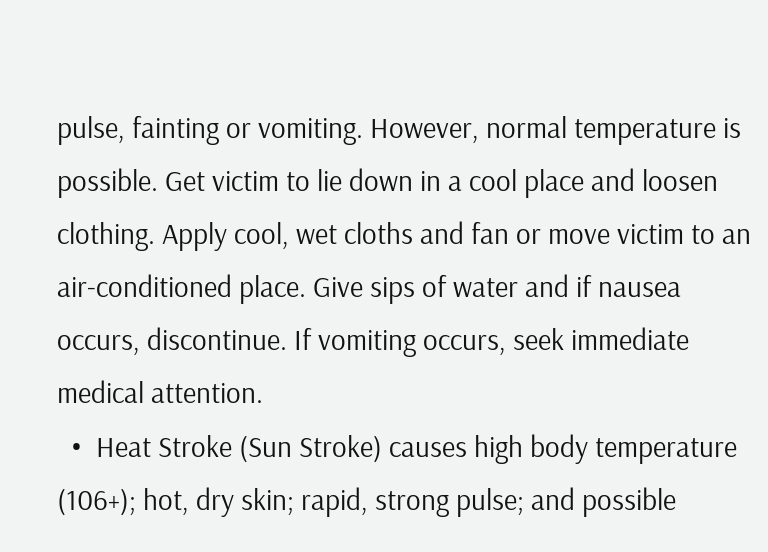pulse, fainting or vomiting. However, normal temperature is possible. Get victim to lie down in a cool place and loosen clothing. Apply cool, wet cloths and fan or move victim to an air-conditioned place. Give sips of water and if nausea occurs, discontinue. If vomiting occurs, seek immediate medical attention.
  •  Heat Stroke (Sun Stroke) causes high body temperature (106+); hot, dry skin; rapid, strong pulse; and possible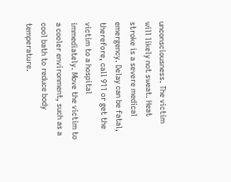unconsciousness. The victim will likely not sweat. Heat stroke is a severe medical emergency. Delay can be fatal, therefore, call 911 or get the victim to a hospital immediately. Move the victim to a cooler environment, such as a cool bath to reduce body temperature.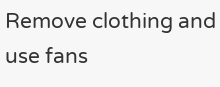Remove clothing and use fans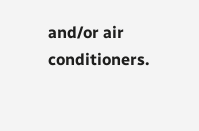and/or air conditioners.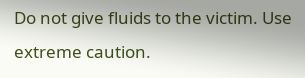Do not give fluids to the victim. Use extreme caution.